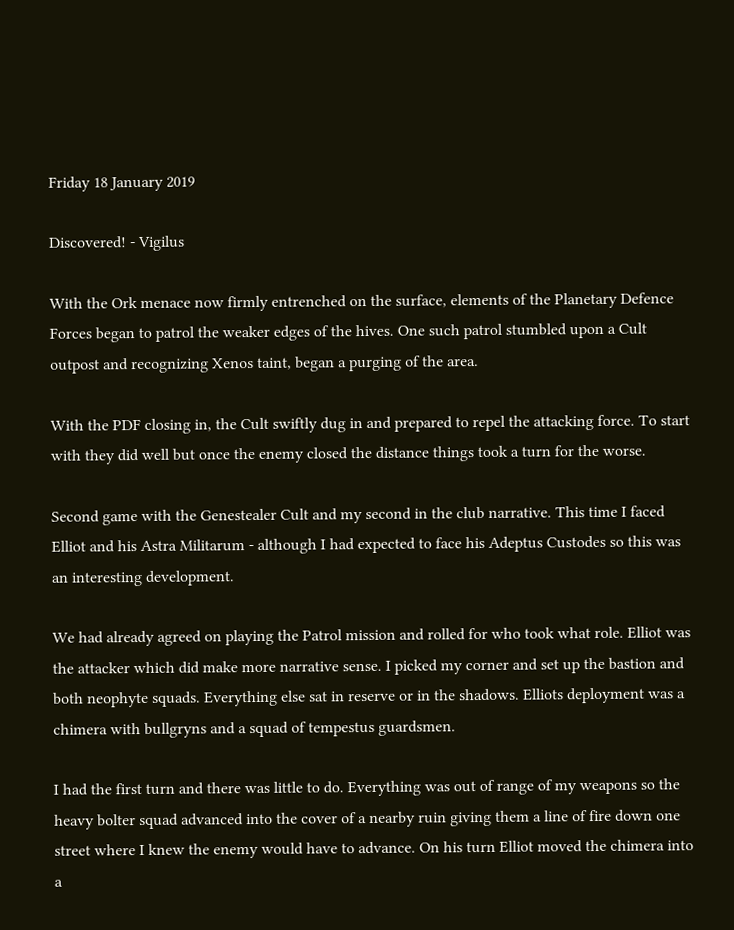Friday 18 January 2019

Discovered! - Vigilus

With the Ork menace now firmly entrenched on the surface, elements of the Planetary Defence Forces began to patrol the weaker edges of the hives. One such patrol stumbled upon a Cult outpost and recognizing Xenos taint, began a purging of the area.

With the PDF closing in, the Cult swiftly dug in and prepared to repel the attacking force. To start with they did well but once the enemy closed the distance things took a turn for the worse.

Second game with the Genestealer Cult and my second in the club narrative. This time I faced Elliot and his Astra Militarum - although I had expected to face his Adeptus Custodes so this was an interesting development.

We had already agreed on playing the Patrol mission and rolled for who took what role. Elliot was the attacker which did make more narrative sense. I picked my corner and set up the bastion and both neophyte squads. Everything else sat in reserve or in the shadows. Elliots deployment was a chimera with bullgryns and a squad of tempestus guardsmen.

I had the first turn and there was little to do. Everything was out of range of my weapons so the heavy bolter squad advanced into the cover of a nearby ruin giving them a line of fire down one street where I knew the enemy would have to advance. On his turn Elliot moved the chimera into a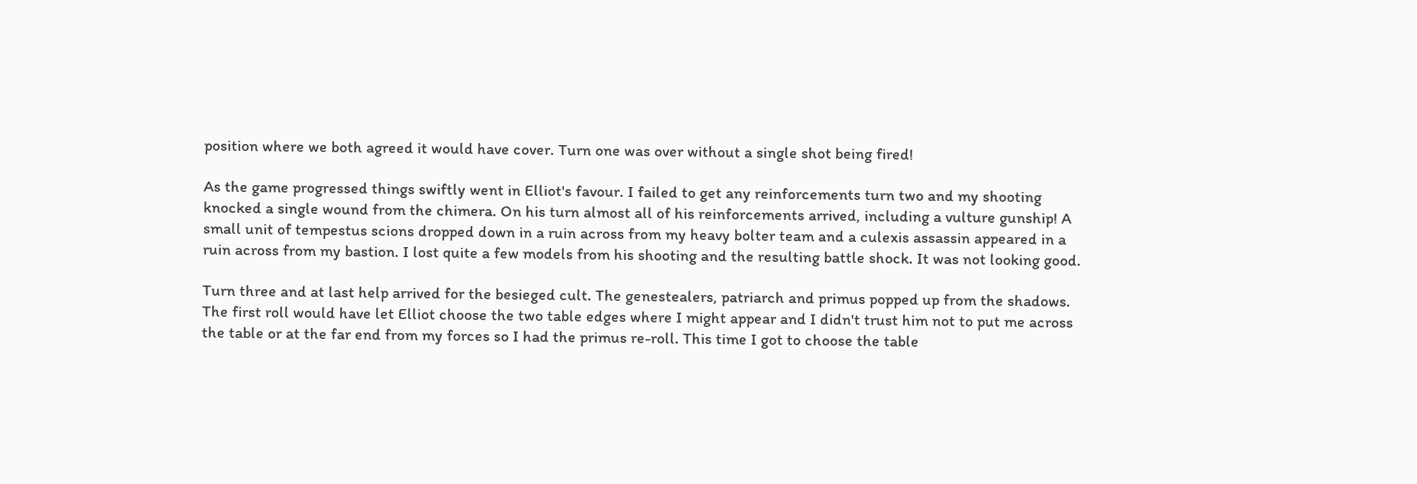position where we both agreed it would have cover. Turn one was over without a single shot being fired!

As the game progressed things swiftly went in Elliot's favour. I failed to get any reinforcements turn two and my shooting knocked a single wound from the chimera. On his turn almost all of his reinforcements arrived, including a vulture gunship! A small unit of tempestus scions dropped down in a ruin across from my heavy bolter team and a culexis assassin appeared in a ruin across from my bastion. I lost quite a few models from his shooting and the resulting battle shock. It was not looking good.

Turn three and at last help arrived for the besieged cult. The genestealers, patriarch and primus popped up from the shadows. The first roll would have let Elliot choose the two table edges where I might appear and I didn't trust him not to put me across the table or at the far end from my forces so I had the primus re-roll. This time I got to choose the table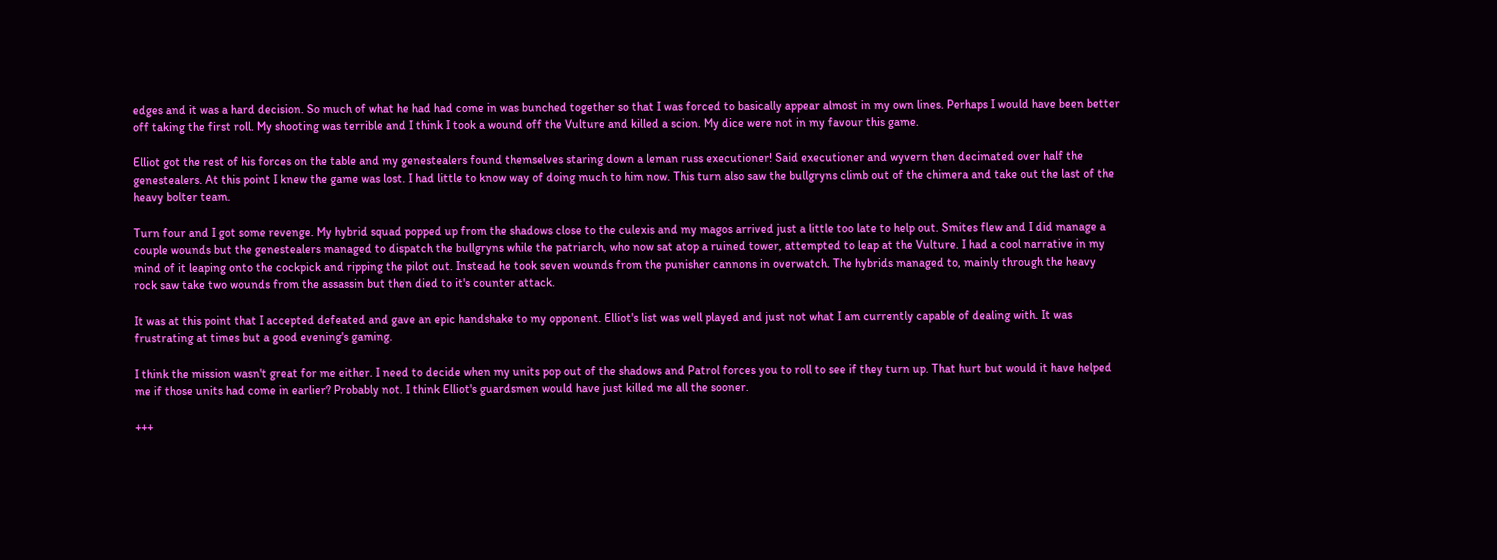edges and it was a hard decision. So much of what he had had come in was bunched together so that I was forced to basically appear almost in my own lines. Perhaps I would have been better off taking the first roll. My shooting was terrible and I think I took a wound off the Vulture and killed a scion. My dice were not in my favour this game.

Elliot got the rest of his forces on the table and my genestealers found themselves staring down a leman russ executioner! Said executioner and wyvern then decimated over half the genestealers. At this point I knew the game was lost. I had little to know way of doing much to him now. This turn also saw the bullgryns climb out of the chimera and take out the last of the heavy bolter team.

Turn four and I got some revenge. My hybrid squad popped up from the shadows close to the culexis and my magos arrived just a little too late to help out. Smites flew and I did manage a couple wounds but the genestealers managed to dispatch the bullgryns while the patriarch, who now sat atop a ruined tower, attempted to leap at the Vulture. I had a cool narrative in my mind of it leaping onto the cockpick and ripping the pilot out. Instead he took seven wounds from the punisher cannons in overwatch. The hybrids managed to, mainly through the heavy rock saw take two wounds from the assassin but then died to it's counter attack.

It was at this point that I accepted defeated and gave an epic handshake to my opponent. Elliot's list was well played and just not what I am currently capable of dealing with. It was frustrating at times but a good evening's gaming.

I think the mission wasn't great for me either. I need to decide when my units pop out of the shadows and Patrol forces you to roll to see if they turn up. That hurt but would it have helped me if those units had come in earlier? Probably not. I think Elliot's guardsmen would have just killed me all the sooner.

+++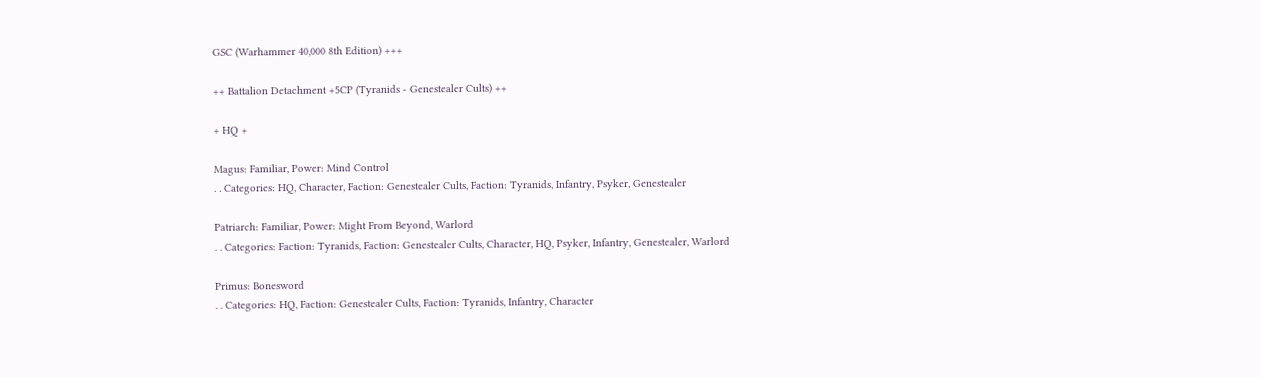GSC (Warhammer 40,000 8th Edition) +++

++ Battalion Detachment +5CP (Tyranids - Genestealer Cults) ++

+ HQ +

Magus: Familiar, Power: Mind Control
. . Categories: HQ, Character, Faction: Genestealer Cults, Faction: Tyranids, Infantry, Psyker, Genestealer

Patriarch: Familiar, Power: Might From Beyond, Warlord
. . Categories: Faction: Tyranids, Faction: Genestealer Cults, Character, HQ, Psyker, Infantry, Genestealer, Warlord

Primus: Bonesword
. . Categories: HQ, Faction: Genestealer Cults, Faction: Tyranids, Infantry, Character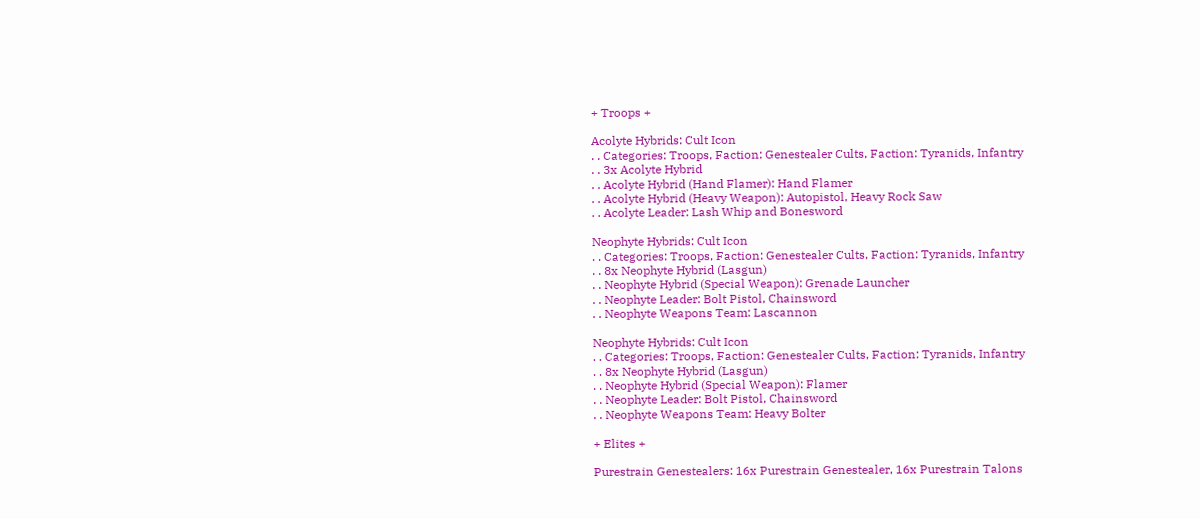+ Troops +

Acolyte Hybrids: Cult Icon
. . Categories: Troops, Faction: Genestealer Cults, Faction: Tyranids, Infantry
. . 3x Acolyte Hybrid
. . Acolyte Hybrid (Hand Flamer): Hand Flamer
. . Acolyte Hybrid (Heavy Weapon): Autopistol, Heavy Rock Saw
. . Acolyte Leader: Lash Whip and Bonesword

Neophyte Hybrids: Cult Icon
. . Categories: Troops, Faction: Genestealer Cults, Faction: Tyranids, Infantry
. . 8x Neophyte Hybrid (Lasgun)
. . Neophyte Hybrid (Special Weapon): Grenade Launcher
. . Neophyte Leader: Bolt Pistol, Chainsword
. . Neophyte Weapons Team: Lascannon

Neophyte Hybrids: Cult Icon
. . Categories: Troops, Faction: Genestealer Cults, Faction: Tyranids, Infantry
. . 8x Neophyte Hybrid (Lasgun)
. . Neophyte Hybrid (Special Weapon): Flamer
. . Neophyte Leader: Bolt Pistol, Chainsword
. . Neophyte Weapons Team: Heavy Bolter

+ Elites +

Purestrain Genestealers: 16x Purestrain Genestealer, 16x Purestrain Talons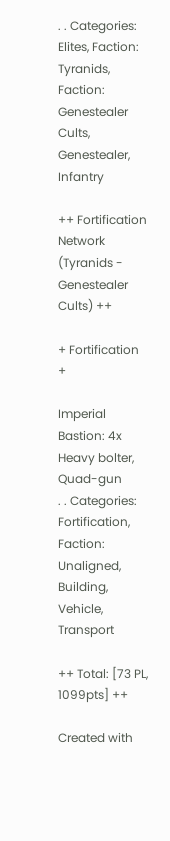. . Categories: Elites, Faction: Tyranids, Faction: Genestealer Cults, Genestealer, Infantry

++ Fortification Network (Tyranids - Genestealer Cults) ++

+ Fortification +

Imperial Bastion: 4x Heavy bolter, Quad-gun
. . Categories: Fortification, Faction: Unaligned, Building, Vehicle, Transport

++ Total: [73 PL, 1099pts] ++

Created with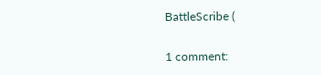BattleScribe (

1 comment: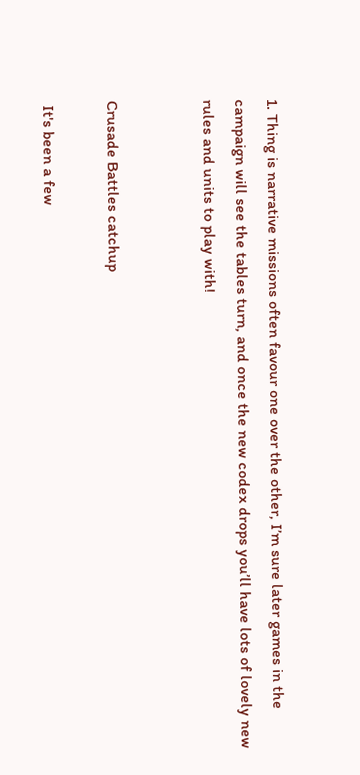1. Thing is narrative missions often favour one over the other, I’m sure later games in the campaign will see the tables turn, and once the new codex drops you’ll have lots of lovely new rules and units to play with!


Crusade Battles catchup

 It's been a few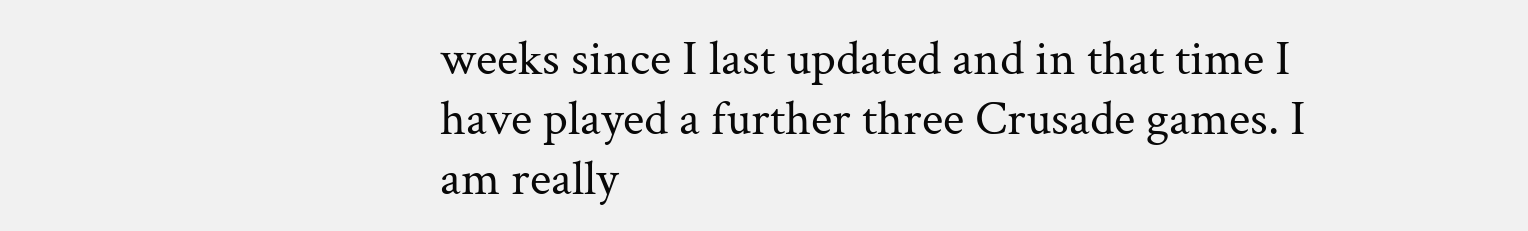weeks since I last updated and in that time I have played a further three Crusade games. I am really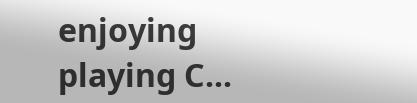enjoying playing C...